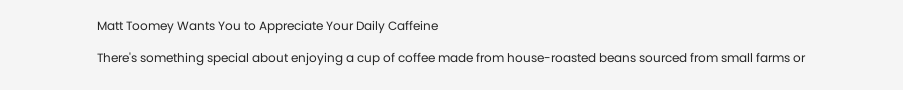Matt Toomey Wants You to Appreciate Your Daily Caffeine

There's something special about enjoying a cup of coffee made from house-roasted beans sourced from small farms or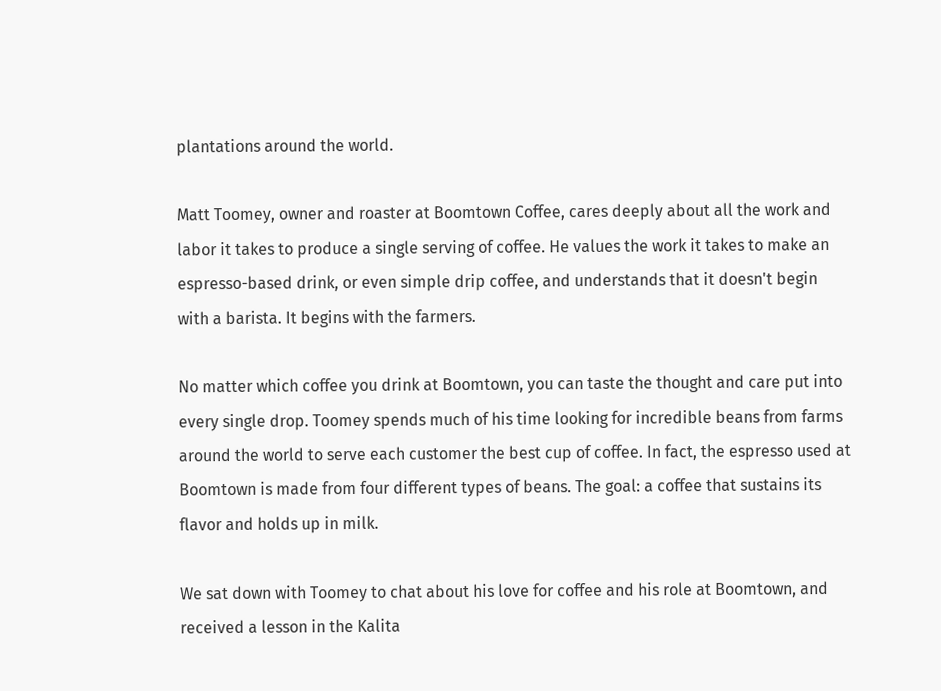plantations around the world.

Matt Toomey, owner and roaster at Boomtown Coffee, cares deeply about all the work and labor it takes to produce a single serving of coffee. He values the work it takes to make an espresso-based drink, or even simple drip coffee, and understands that it doesn't begin with a barista. It begins with the farmers.

No matter which coffee you drink at Boomtown, you can taste the thought and care put into every single drop. Toomey spends much of his time looking for incredible beans from farms around the world to serve each customer the best cup of coffee. In fact, the espresso used at Boomtown is made from four different types of beans. The goal: a coffee that sustains its flavor and holds up in milk.

We sat down with Toomey to chat about his love for coffee and his role at Boomtown, and received a lesson in the Kalita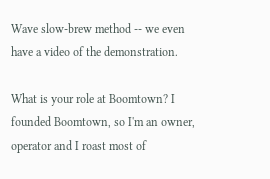Wave slow-brew method -- we even have a video of the demonstration.

What is your role at Boomtown? I founded Boomtown, so I'm an owner, operator and I roast most of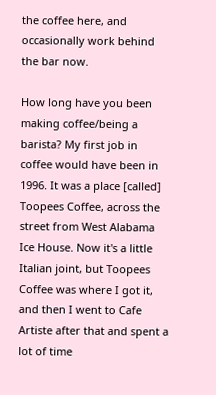the coffee here, and occasionally work behind the bar now.

How long have you been making coffee/being a barista? My first job in coffee would have been in 1996. It was a place [called] Toopees Coffee, across the street from West Alabama Ice House. Now it's a little Italian joint, but Toopees Coffee was where I got it, and then I went to Cafe Artiste after that and spent a lot of time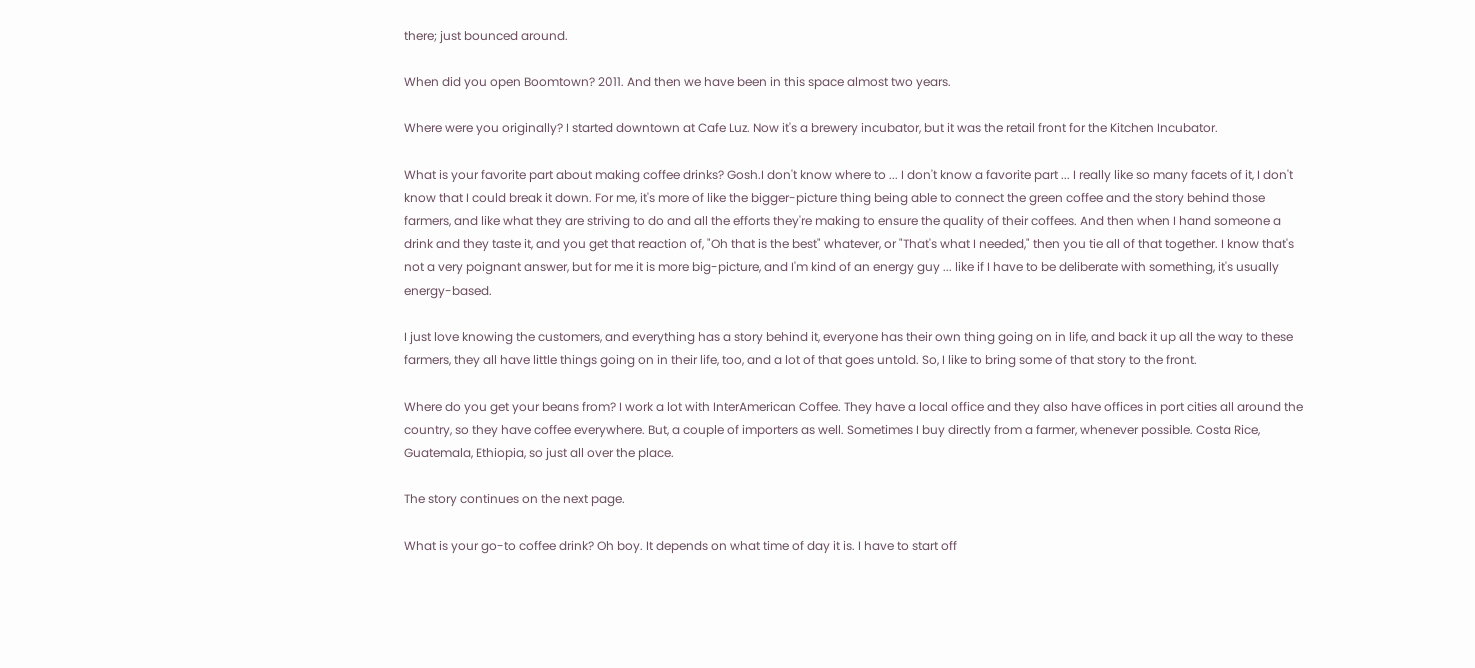there; just bounced around.

When did you open Boomtown? 2011. And then we have been in this space almost two years.

Where were you originally? I started downtown at Cafe Luz. Now it's a brewery incubator, but it was the retail front for the Kitchen Incubator.

What is your favorite part about making coffee drinks? Gosh.I don't know where to ... I don't know a favorite part ... I really like so many facets of it, I don't know that I could break it down. For me, it's more of like the bigger-picture thing being able to connect the green coffee and the story behind those farmers, and like what they are striving to do and all the efforts they're making to ensure the quality of their coffees. And then when I hand someone a drink and they taste it, and you get that reaction of, "Oh that is the best" whatever, or "That's what I needed," then you tie all of that together. I know that's not a very poignant answer, but for me it is more big-picture, and I'm kind of an energy guy ... like if I have to be deliberate with something, it's usually energy-based.

I just love knowing the customers, and everything has a story behind it, everyone has their own thing going on in life, and back it up all the way to these farmers, they all have little things going on in their life, too, and a lot of that goes untold. So, I like to bring some of that story to the front.

Where do you get your beans from? I work a lot with InterAmerican Coffee. They have a local office and they also have offices in port cities all around the country, so they have coffee everywhere. But, a couple of importers as well. Sometimes I buy directly from a farmer, whenever possible. Costa Rice, Guatemala, Ethiopia, so just all over the place.

The story continues on the next page.

What is your go-to coffee drink? Oh boy. It depends on what time of day it is. I have to start off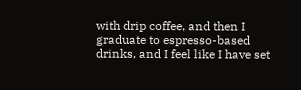with drip coffee, and then I graduate to espresso-based drinks, and I feel like I have set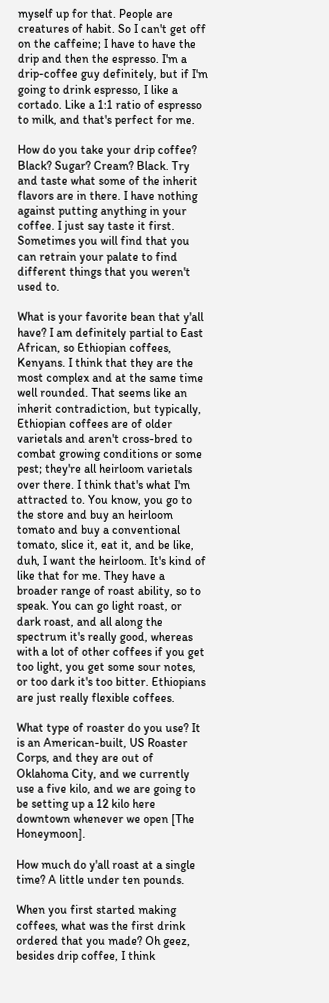myself up for that. People are creatures of habit. So I can't get off on the caffeine; I have to have the drip and then the espresso. I'm a drip-coffee guy definitely, but if I'm going to drink espresso, I like a cortado. Like a 1:1 ratio of espresso to milk, and that's perfect for me.

How do you take your drip coffee? Black? Sugar? Cream? Black. Try and taste what some of the inherit flavors are in there. I have nothing against putting anything in your coffee. I just say taste it first. Sometimes you will find that you can retrain your palate to find different things that you weren't used to.

What is your favorite bean that y'all have? I am definitely partial to East African, so Ethiopian coffees, Kenyans. I think that they are the most complex and at the same time well rounded. That seems like an inherit contradiction, but typically, Ethiopian coffees are of older varietals and aren't cross-bred to combat growing conditions or some pest; they're all heirloom varietals over there. I think that's what I'm attracted to. You know, you go to the store and buy an heirloom tomato and buy a conventional tomato, slice it, eat it, and be like, duh, I want the heirloom. It's kind of like that for me. They have a broader range of roast ability, so to speak. You can go light roast, or dark roast, and all along the spectrum it's really good, whereas with a lot of other coffees if you get too light, you get some sour notes, or too dark it's too bitter. Ethiopians are just really flexible coffees.

What type of roaster do you use? It is an American-built, US Roaster Corps, and they are out of Oklahoma City, and we currently use a five kilo, and we are going to be setting up a 12 kilo here downtown whenever we open [The Honeymoon].

How much do y'all roast at a single time? A little under ten pounds.

When you first started making coffees, what was the first drink ordered that you made? Oh geez, besides drip coffee, I think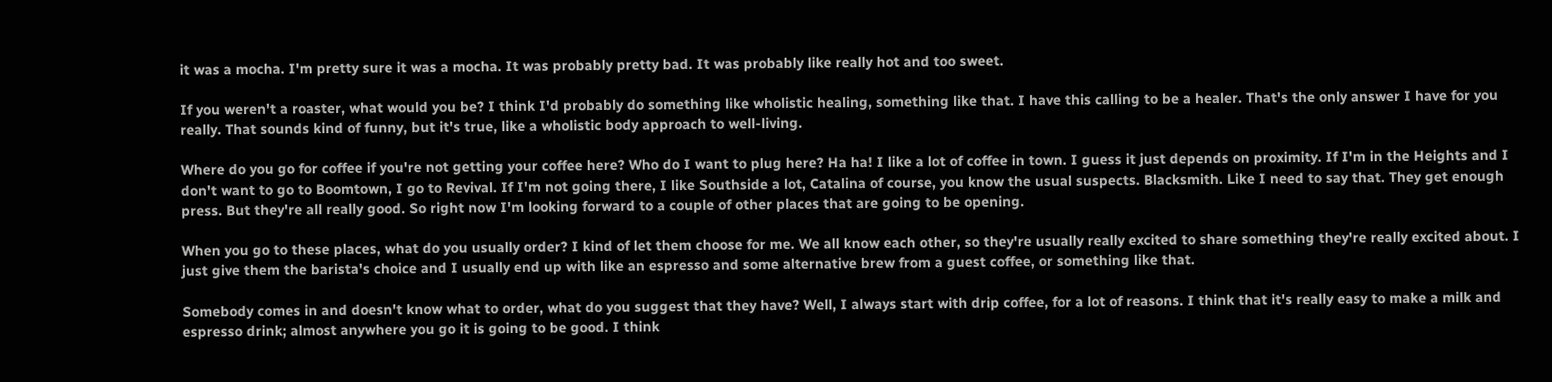it was a mocha. I'm pretty sure it was a mocha. It was probably pretty bad. It was probably like really hot and too sweet.

If you weren't a roaster, what would you be? I think I'd probably do something like wholistic healing, something like that. I have this calling to be a healer. That's the only answer I have for you really. That sounds kind of funny, but it's true, like a wholistic body approach to well-living.

Where do you go for coffee if you're not getting your coffee here? Who do I want to plug here? Ha ha! I like a lot of coffee in town. I guess it just depends on proximity. If I'm in the Heights and I don't want to go to Boomtown, I go to Revival. If I'm not going there, I like Southside a lot, Catalina of course, you know the usual suspects. Blacksmith. Like I need to say that. They get enough press. But they're all really good. So right now I'm looking forward to a couple of other places that are going to be opening.

When you go to these places, what do you usually order? I kind of let them choose for me. We all know each other, so they're usually really excited to share something they're really excited about. I just give them the barista's choice and I usually end up with like an espresso and some alternative brew from a guest coffee, or something like that.

Somebody comes in and doesn't know what to order, what do you suggest that they have? Well, I always start with drip coffee, for a lot of reasons. I think that it's really easy to make a milk and espresso drink; almost anywhere you go it is going to be good. I think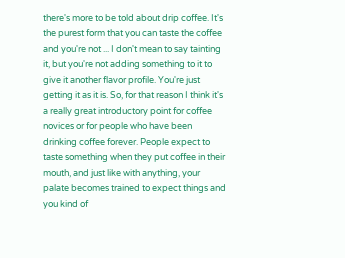there's more to be told about drip coffee. It's the purest form that you can taste the coffee and you're not ... I don't mean to say tainting it, but you're not adding something to it to give it another flavor profile. You're just getting it as it is. So, for that reason I think it's a really great introductory point for coffee novices or for people who have been drinking coffee forever. People expect to taste something when they put coffee in their mouth, and just like with anything, your palate becomes trained to expect things and you kind of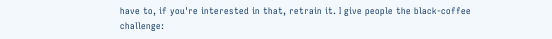have to, if you're interested in that, retrain it. I give people the black-coffee challenge: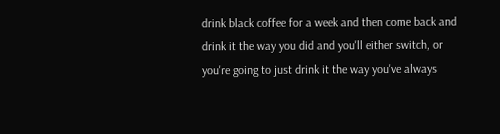drink black coffee for a week and then come back and drink it the way you did and you'll either switch, or you're going to just drink it the way you've always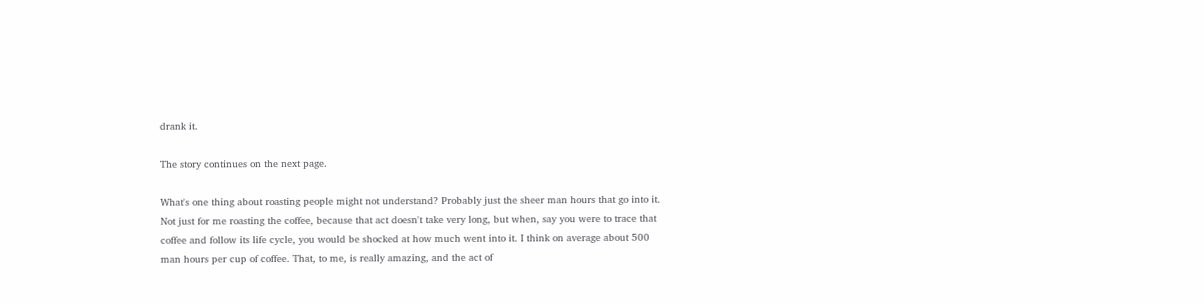drank it.

The story continues on the next page.

What's one thing about roasting people might not understand? Probably just the sheer man hours that go into it. Not just for me roasting the coffee, because that act doesn't take very long, but when, say you were to trace that coffee and follow its life cycle, you would be shocked at how much went into it. I think on average about 500 man hours per cup of coffee. That, to me, is really amazing, and the act of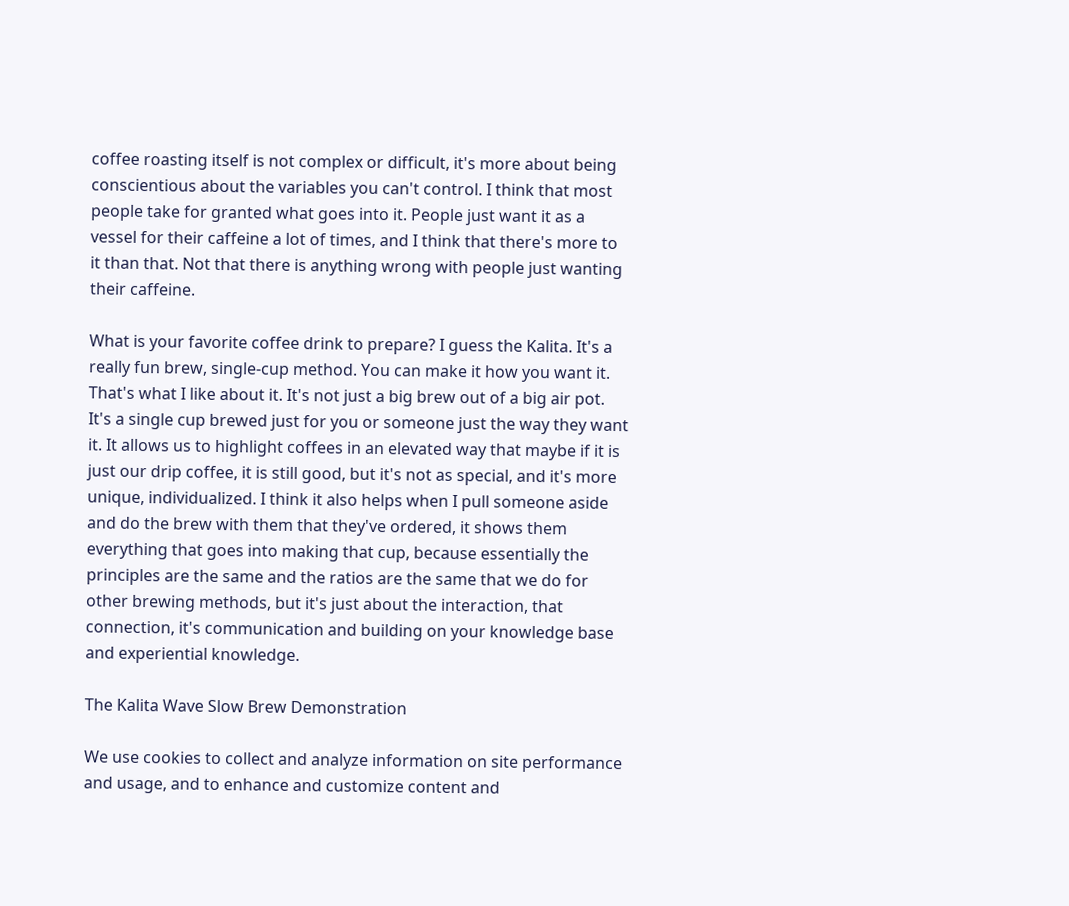coffee roasting itself is not complex or difficult, it's more about being conscientious about the variables you can't control. I think that most people take for granted what goes into it. People just want it as a vessel for their caffeine a lot of times, and I think that there's more to it than that. Not that there is anything wrong with people just wanting their caffeine.

What is your favorite coffee drink to prepare? I guess the Kalita. It's a really fun brew, single-cup method. You can make it how you want it. That's what I like about it. It's not just a big brew out of a big air pot. It's a single cup brewed just for you or someone just the way they want it. It allows us to highlight coffees in an elevated way that maybe if it is just our drip coffee, it is still good, but it's not as special, and it's more unique, individualized. I think it also helps when I pull someone aside and do the brew with them that they've ordered, it shows them everything that goes into making that cup, because essentially the principles are the same and the ratios are the same that we do for other brewing methods, but it's just about the interaction, that connection, it's communication and building on your knowledge base and experiential knowledge.

The Kalita Wave Slow Brew Demonstration

We use cookies to collect and analyze information on site performance and usage, and to enhance and customize content and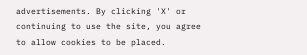advertisements. By clicking 'X' or continuing to use the site, you agree to allow cookies to be placed.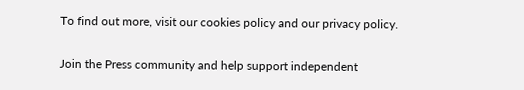To find out more, visit our cookies policy and our privacy policy.


Join the Press community and help support independent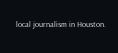local journalism in Houston.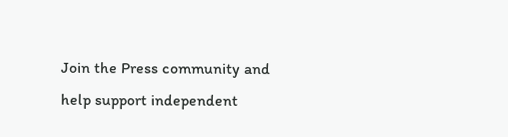Join the Press community and help support independent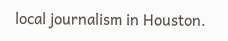local journalism in Houston.